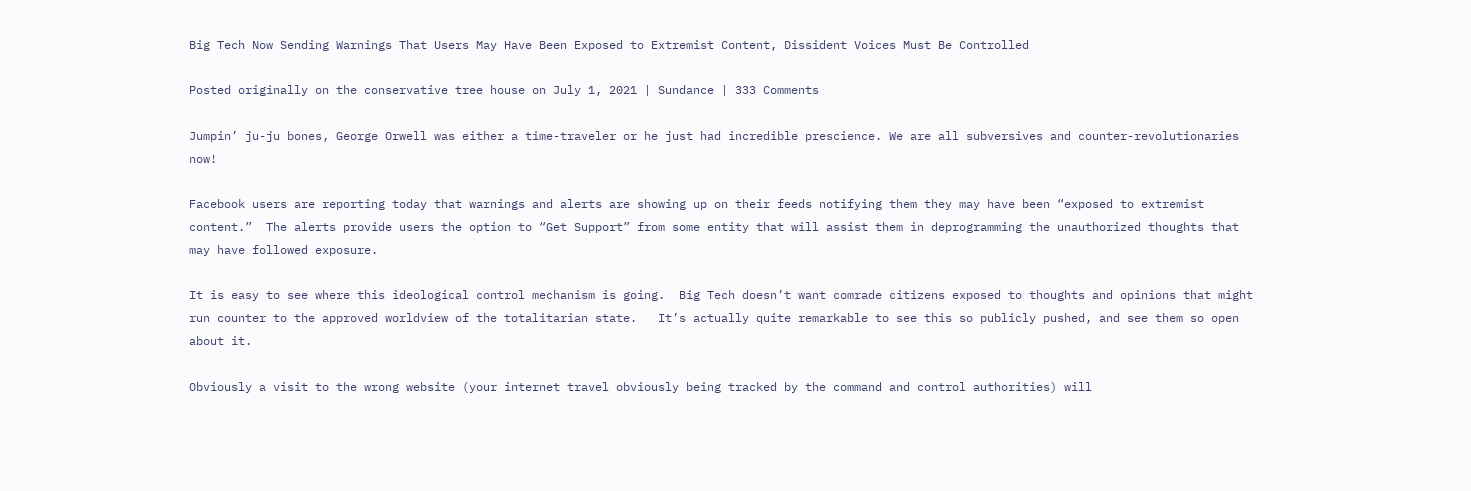Big Tech Now Sending Warnings That Users May Have Been Exposed to Extremist Content, Dissident Voices Must Be Controlled

Posted originally on the conservative tree house on July 1, 2021 | Sundance | 333 Comments

Jumpin’ ju-ju bones, George Orwell was either a time-traveler or he just had incredible prescience. We are all subversives and counter-revolutionaries now!

Facebook users are reporting today that warnings and alerts are showing up on their feeds notifying them they may have been “exposed to extremist content.”  The alerts provide users the option to “Get Support” from some entity that will assist them in deprogramming the unauthorized thoughts that may have followed exposure.

It is easy to see where this ideological control mechanism is going.  Big Tech doesn’t want comrade citizens exposed to thoughts and opinions that might run counter to the approved worldview of the totalitarian state.   It’s actually quite remarkable to see this so publicly pushed, and see them so open about it.

Obviously a visit to the wrong website (your internet travel obviously being tracked by the command and control authorities) will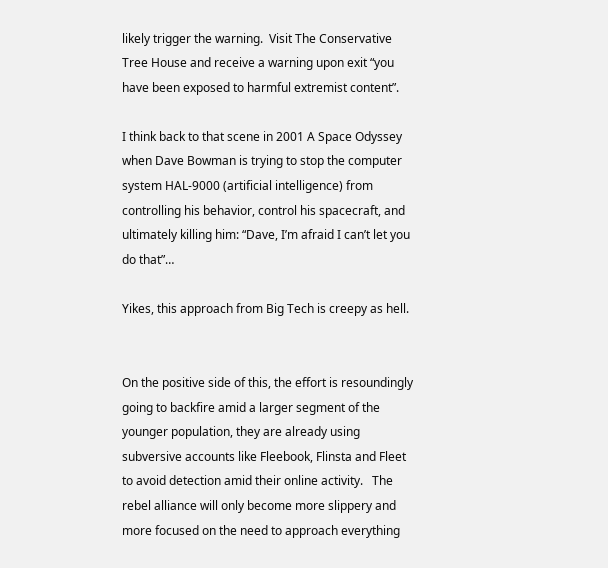likely trigger the warning.  Visit The Conservative Tree House and receive a warning upon exit “you have been exposed to harmful extremist content”.

I think back to that scene in 2001 A Space Odyssey when Dave Bowman is trying to stop the computer system HAL-9000 (artificial intelligence) from controlling his behavior, control his spacecraft, and ultimately killing him: “Dave, I’m afraid I can’t let you do that”…

Yikes, this approach from Big Tech is creepy as hell.


On the positive side of this, the effort is resoundingly going to backfire amid a larger segment of the younger population, they are already using subversive accounts like Fleebook, Flinsta and Fleet to avoid detection amid their online activity.   The rebel alliance will only become more slippery and more focused on the need to approach everything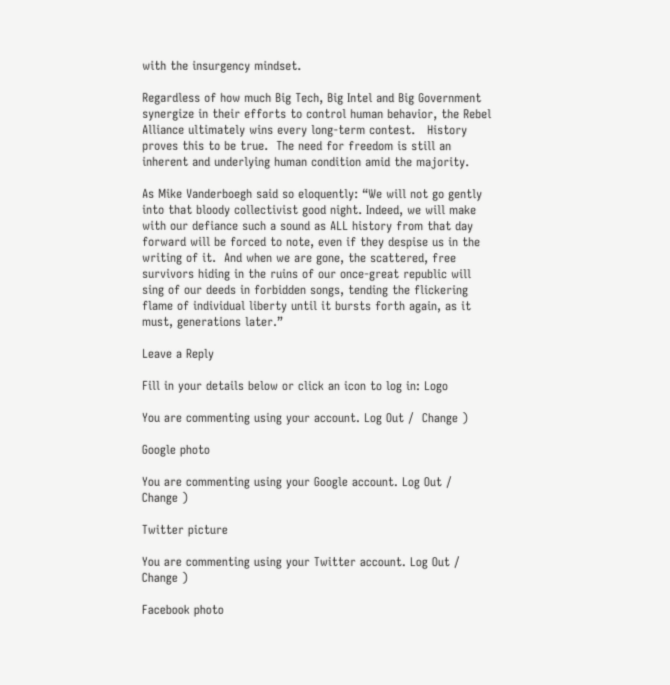with the insurgency mindset.

Regardless of how much Big Tech, Big Intel and Big Government synergize in their efforts to control human behavior, the Rebel Alliance ultimately wins every long-term contest.   History proves this to be true.  The need for freedom is still an inherent and underlying human condition amid the majority.

As Mike Vanderboegh said so eloquently: “We will not go gently into that bloody collectivist good night. Indeed, we will make with our defiance such a sound as ALL history from that day forward will be forced to note, even if they despise us in the writing of it.  And when we are gone, the scattered, free survivors hiding in the ruins of our once-great republic will sing of our deeds in forbidden songs, tending the flickering flame of individual liberty until it bursts forth again, as it must, generations later.”

Leave a Reply

Fill in your details below or click an icon to log in: Logo

You are commenting using your account. Log Out /  Change )

Google photo

You are commenting using your Google account. Log Out /  Change )

Twitter picture

You are commenting using your Twitter account. Log Out /  Change )

Facebook photo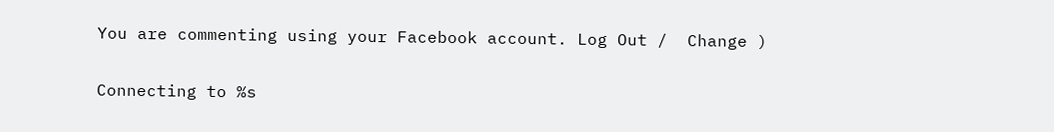You are commenting using your Facebook account. Log Out /  Change )

Connecting to %s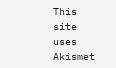This site uses Akismet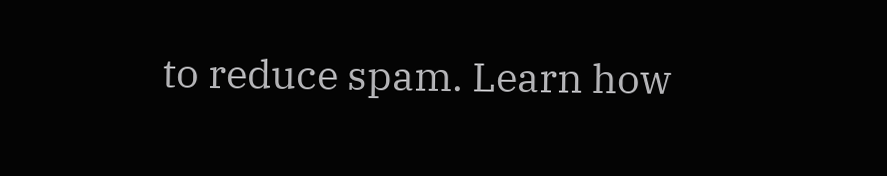to reduce spam. Learn how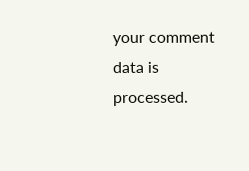your comment data is processed.